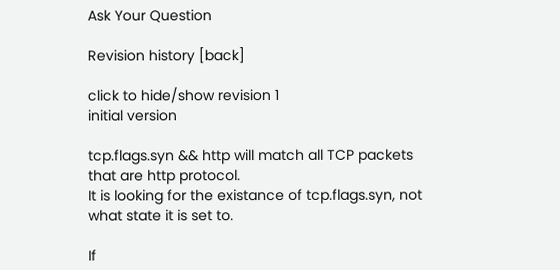Ask Your Question

Revision history [back]

click to hide/show revision 1
initial version

tcp.flags.syn && http will match all TCP packets that are http protocol.
It is looking for the existance of tcp.flags.syn, not what state it is set to.

If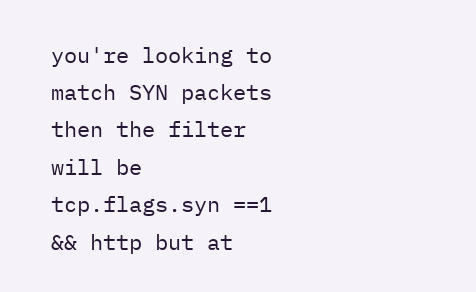you're looking to match SYN packets then the filter will be tcp.flags.syn ==1 && http but at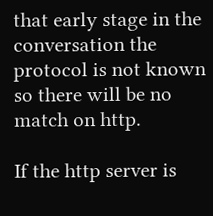that early stage in the conversation the protocol is not known so there will be no match on http.

If the http server is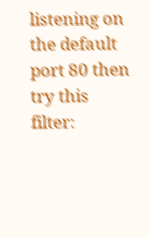listening on the default port 80 then try this filter: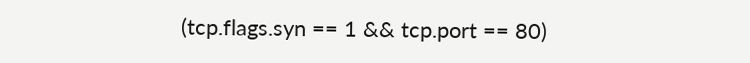(tcp.flags.syn == 1 && tcp.port == 80)